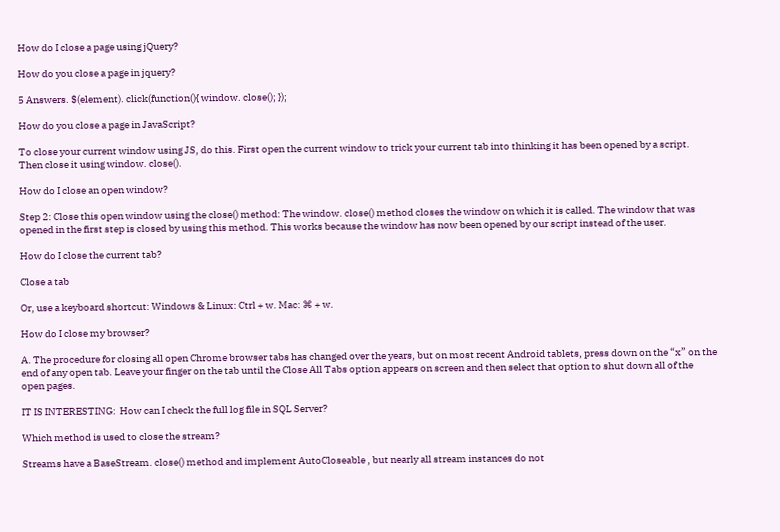How do I close a page using jQuery?

How do you close a page in jquery?

5 Answers. $(element). click(function(){ window. close(); });

How do you close a page in JavaScript?

To close your current window using JS, do this. First open the current window to trick your current tab into thinking it has been opened by a script. Then close it using window. close().

How do I close an open window?

Step 2: Close this open window using the close() method: The window. close() method closes the window on which it is called. The window that was opened in the first step is closed by using this method. This works because the window has now been opened by our script instead of the user.

How do I close the current tab?

Close a tab

Or, use a keyboard shortcut: Windows & Linux: Ctrl + w. Mac: ⌘ + w.

How do I close my browser?

A. The procedure for closing all open Chrome browser tabs has changed over the years, but on most recent Android tablets, press down on the “x” on the end of any open tab. Leave your finger on the tab until the Close All Tabs option appears on screen and then select that option to shut down all of the open pages.

IT IS INTERESTING:  How can I check the full log file in SQL Server?

Which method is used to close the stream?

Streams have a BaseStream. close() method and implement AutoCloseable , but nearly all stream instances do not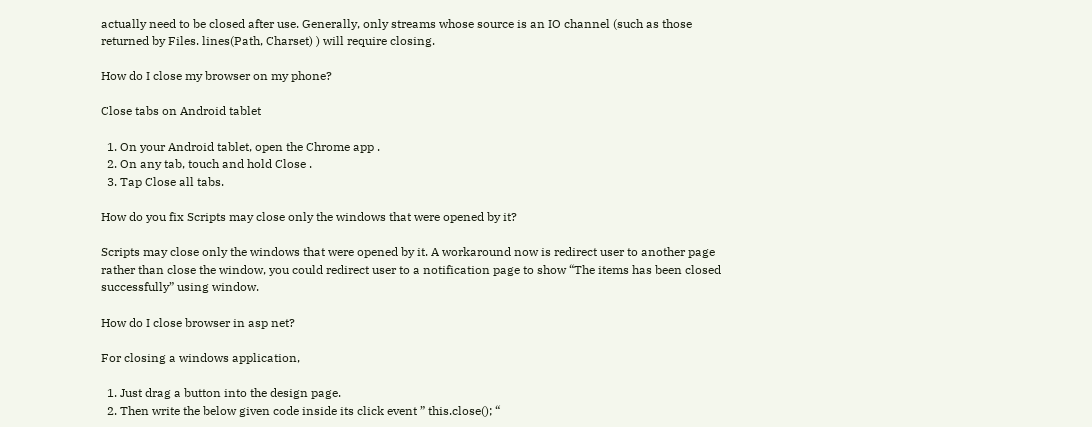actually need to be closed after use. Generally, only streams whose source is an IO channel (such as those returned by Files. lines(Path, Charset) ) will require closing.

How do I close my browser on my phone?

Close tabs on Android tablet

  1. On your Android tablet, open the Chrome app .
  2. On any tab, touch and hold Close .
  3. Tap Close all tabs.

How do you fix Scripts may close only the windows that were opened by it?

Scripts may close only the windows that were opened by it. A workaround now is redirect user to another page rather than close the window, you could redirect user to a notification page to show “The items has been closed successfully” using window.

How do I close browser in asp net?

For closing a windows application,

  1. Just drag a button into the design page.
  2. Then write the below given code inside its click event ” this.close(); “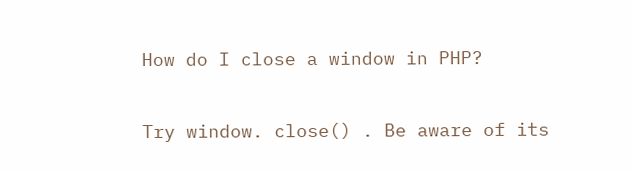How do I close a window in PHP?

Try window. close() . Be aware of its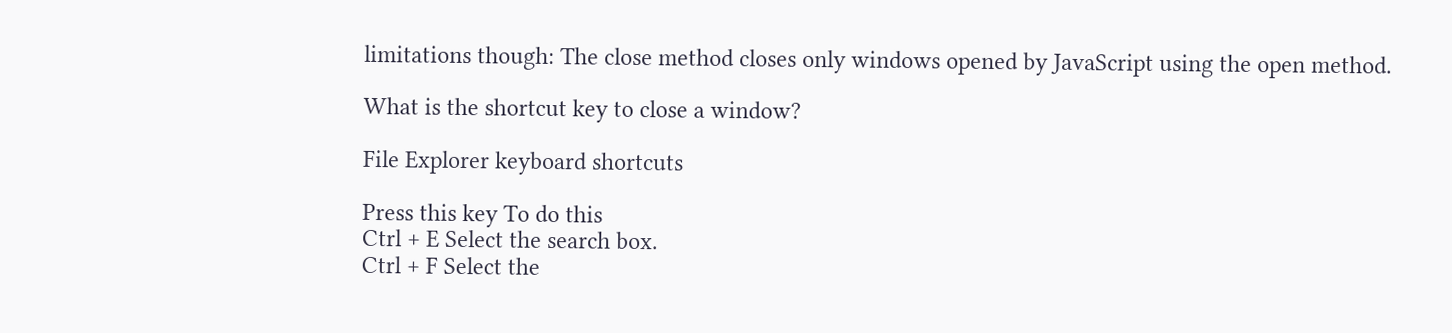limitations though: The close method closes only windows opened by JavaScript using the open method.

What is the shortcut key to close a window?

File Explorer keyboard shortcuts

Press this key To do this
Ctrl + E Select the search box.
Ctrl + F Select the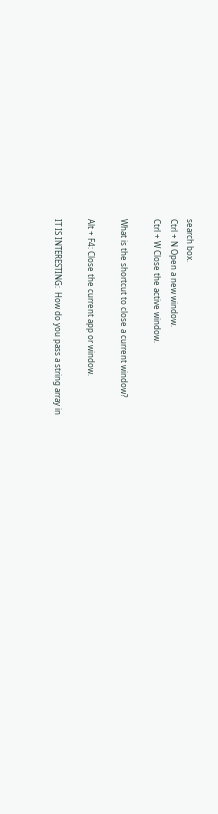search box.
Ctrl + N Open a new window.
Ctrl + W Close the active window.

What is the shortcut to close a current window?

Alt + F4: Close the current app or window.

IT IS INTERESTING:  How do you pass a string array in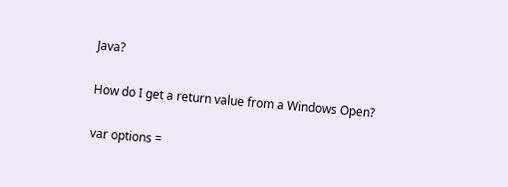Java?

How do I get a return value from a Windows Open?

var options =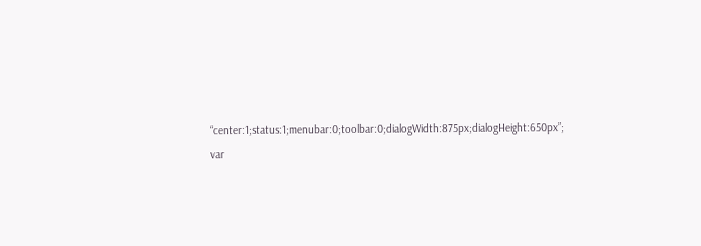“center:1;status:1;menubar:0;toolbar:0;dialogWidth:875px;dialogHeight:650px”; var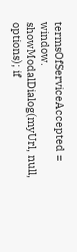termsOfServiceAccepted = window. showModalDialog(myUrl, null, options); if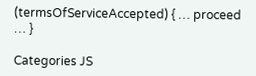(termsOfServiceAccepted) { … proceed … }

Categories JS